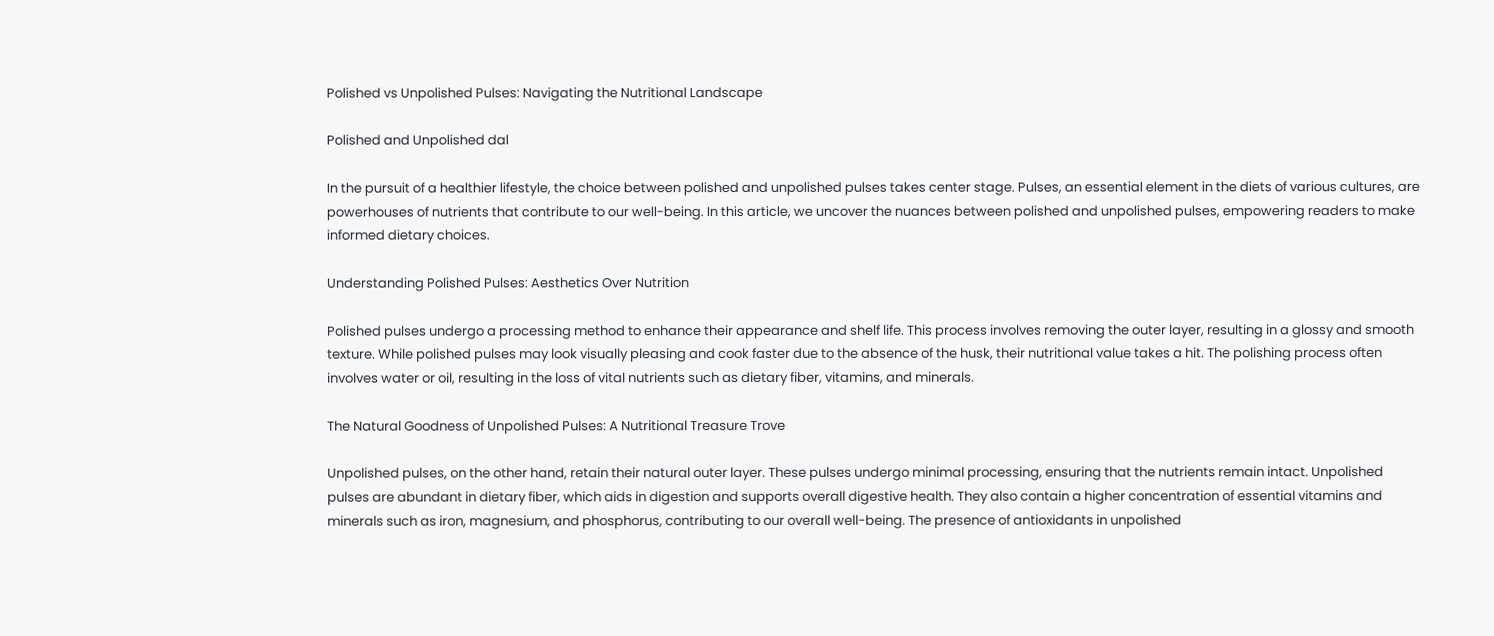Polished vs Unpolished Pulses: Navigating the Nutritional Landscape

Polished and Unpolished dal

In the pursuit of a healthier lifestyle, the choice between polished and unpolished pulses takes center stage. Pulses, an essential element in the diets of various cultures, are powerhouses of nutrients that contribute to our well-being. In this article, we uncover the nuances between polished and unpolished pulses, empowering readers to make informed dietary choices.

Understanding Polished Pulses: Aesthetics Over Nutrition

Polished pulses undergo a processing method to enhance their appearance and shelf life. This process involves removing the outer layer, resulting in a glossy and smooth texture. While polished pulses may look visually pleasing and cook faster due to the absence of the husk, their nutritional value takes a hit. The polishing process often involves water or oil, resulting in the loss of vital nutrients such as dietary fiber, vitamins, and minerals.

The Natural Goodness of Unpolished Pulses: A Nutritional Treasure Trove

Unpolished pulses, on the other hand, retain their natural outer layer. These pulses undergo minimal processing, ensuring that the nutrients remain intact. Unpolished pulses are abundant in dietary fiber, which aids in digestion and supports overall digestive health. They also contain a higher concentration of essential vitamins and minerals such as iron, magnesium, and phosphorus, contributing to our overall well-being. The presence of antioxidants in unpolished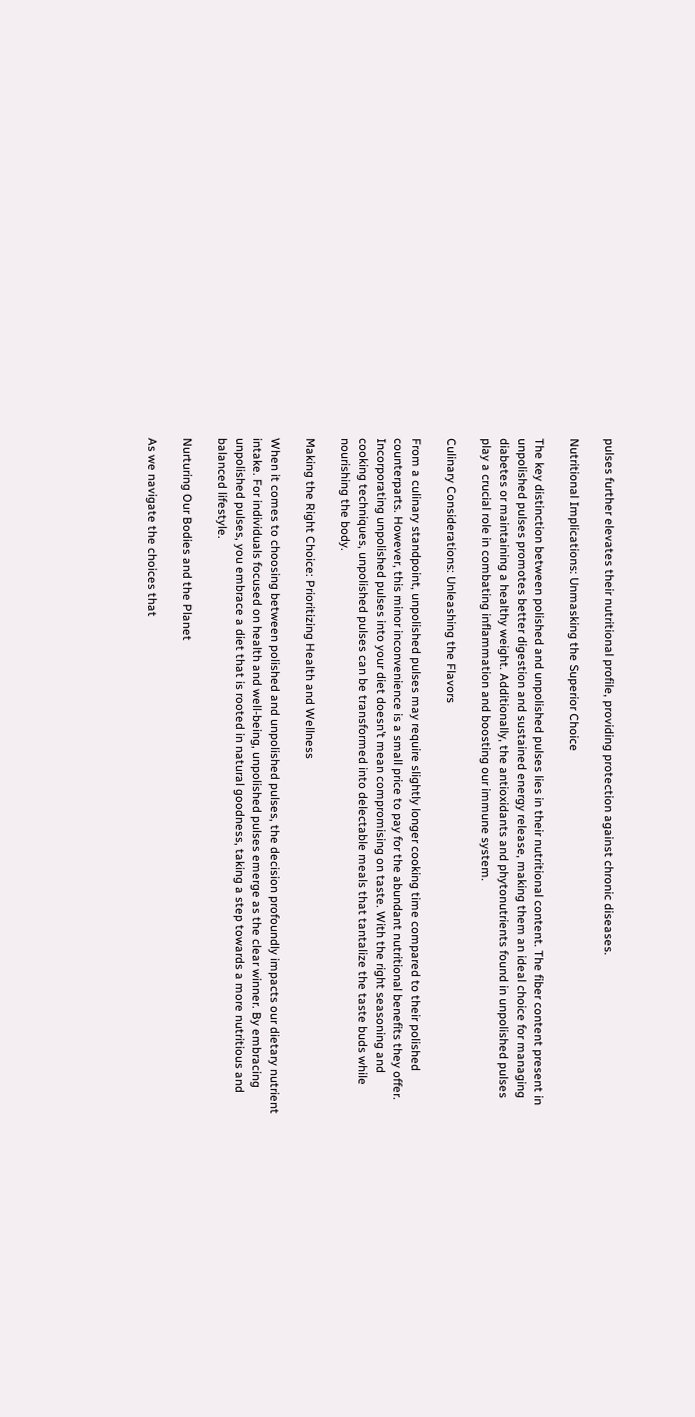pulses further elevates their nutritional profile, providing protection against chronic diseases.

Nutritional Implications: Unmasking the Superior Choice

The key distinction between polished and unpolished pulses lies in their nutritional content. The fiber content present in unpolished pulses promotes better digestion and sustained energy release, making them an ideal choice for managing diabetes or maintaining a healthy weight. Additionally, the antioxidants and phytonutrients found in unpolished pulses play a crucial role in combating inflammation and boosting our immune system.

Culinary Considerations: Unleashing the Flavors

From a culinary standpoint, unpolished pulses may require slightly longer cooking time compared to their polished counterparts. However, this minor inconvenience is a small price to pay for the abundant nutritional benefits they offer. Incorporating unpolished pulses into your diet doesn’t mean compromising on taste. With the right seasoning and cooking techniques, unpolished pulses can be transformed into delectable meals that tantalize the taste buds while nourishing the body.

Making the Right Choice: Prioritizing Health and Wellness

When it comes to choosing between polished and unpolished pulses, the decision profoundly impacts our dietary nutrient intake. For individuals focused on health and well-being, unpolished pulses emerge as the clear winner. By embracing unpolished pulses, you embrace a diet that is rooted in natural goodness, taking a step towards a more nutritious and balanced lifestyle.

Nurturing Our Bodies and the Planet

As we navigate the choices that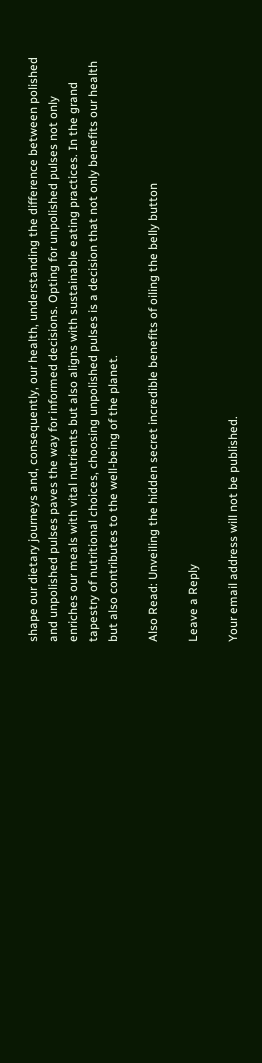shape our dietary journeys and, consequently, our health, understanding the difference between polished and unpolished pulses paves the way for informed decisions. Opting for unpolished pulses not only enriches our meals with vital nutrients but also aligns with sustainable eating practices. In the grand tapestry of nutritional choices, choosing unpolished pulses is a decision that not only benefits our health but also contributes to the well-being of the planet.

Also Read: Unveiling the hidden secret incredible benefits of oiling the belly button

Leave a Reply

Your email address will not be published.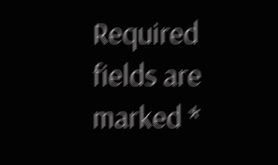Required fields are marked *